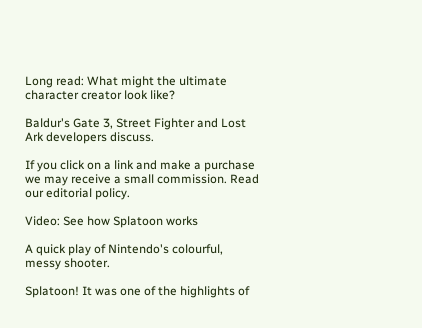Long read: What might the ultimate character creator look like?

Baldur's Gate 3, Street Fighter and Lost Ark developers discuss.

If you click on a link and make a purchase we may receive a small commission. Read our editorial policy.

Video: See how Splatoon works

A quick play of Nintendo's colourful, messy shooter.

Splatoon! It was one of the highlights of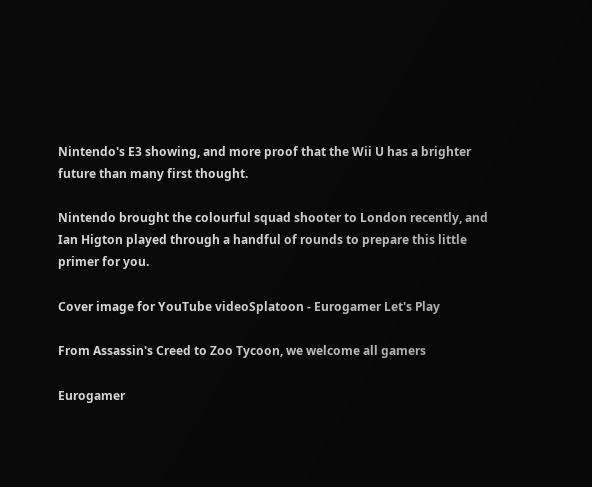Nintendo's E3 showing, and more proof that the Wii U has a brighter future than many first thought.

Nintendo brought the colourful squad shooter to London recently, and Ian Higton played through a handful of rounds to prepare this little primer for you.

Cover image for YouTube videoSplatoon - Eurogamer Let's Play

From Assassin's Creed to Zoo Tycoon, we welcome all gamers

Eurogamer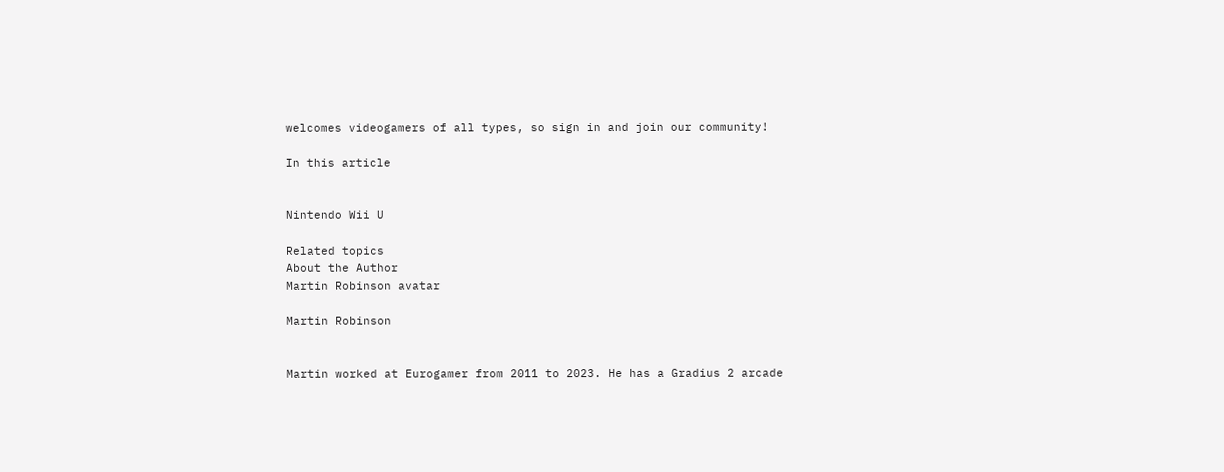welcomes videogamers of all types, so sign in and join our community!

In this article


Nintendo Wii U

Related topics
About the Author
Martin Robinson avatar

Martin Robinson


Martin worked at Eurogamer from 2011 to 2023. He has a Gradius 2 arcade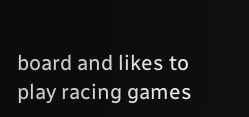board and likes to play racing games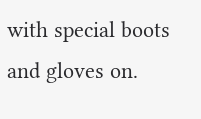with special boots and gloves on.